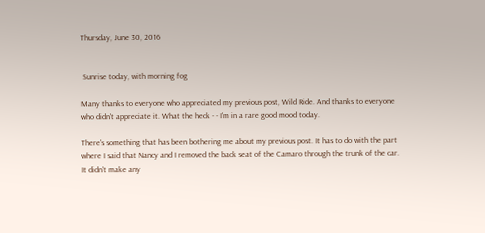Thursday, June 30, 2016


 Sunrise today, with morning fog

Many thanks to everyone who appreciated my previous post, Wild Ride. And thanks to everyone who didn't appreciate it. What the heck - - I'm in a rare good mood today.

There's something that has been bothering me about my previous post. It has to do with the part where I said that Nancy and I removed the back seat of the Camaro through the trunk of the car. It didn't make any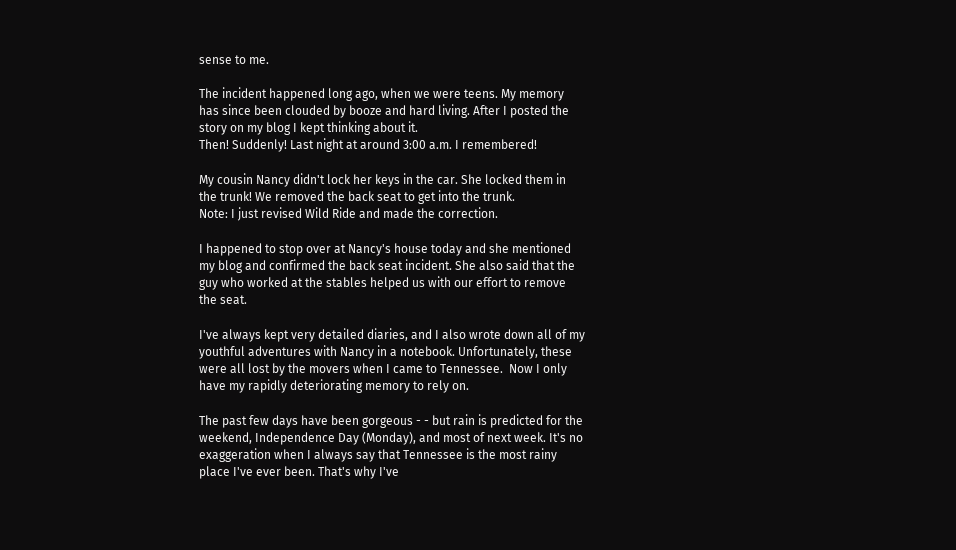sense to me.

The incident happened long ago, when we were teens. My memory has since been clouded by booze and hard living. After I posted the story on my blog I kept thinking about it.
Then! Suddenly! Last night at around 3:00 a.m. I remembered!

My cousin Nancy didn't lock her keys in the car. She locked them in the trunk! We removed the back seat to get into the trunk.
Note: I just revised Wild Ride and made the correction.

I happened to stop over at Nancy's house today and she mentioned my blog and confirmed the back seat incident. She also said that the guy who worked at the stables helped us with our effort to remove the seat.

I've always kept very detailed diaries, and I also wrote down all of my youthful adventures with Nancy in a notebook. Unfortunately, these were all lost by the movers when I came to Tennessee.  Now I only have my rapidly deteriorating memory to rely on.

The past few days have been gorgeous - - but rain is predicted for the weekend, Independence Day (Monday), and most of next week. It's no exaggeration when I always say that Tennessee is the most rainy place I've ever been. That's why I've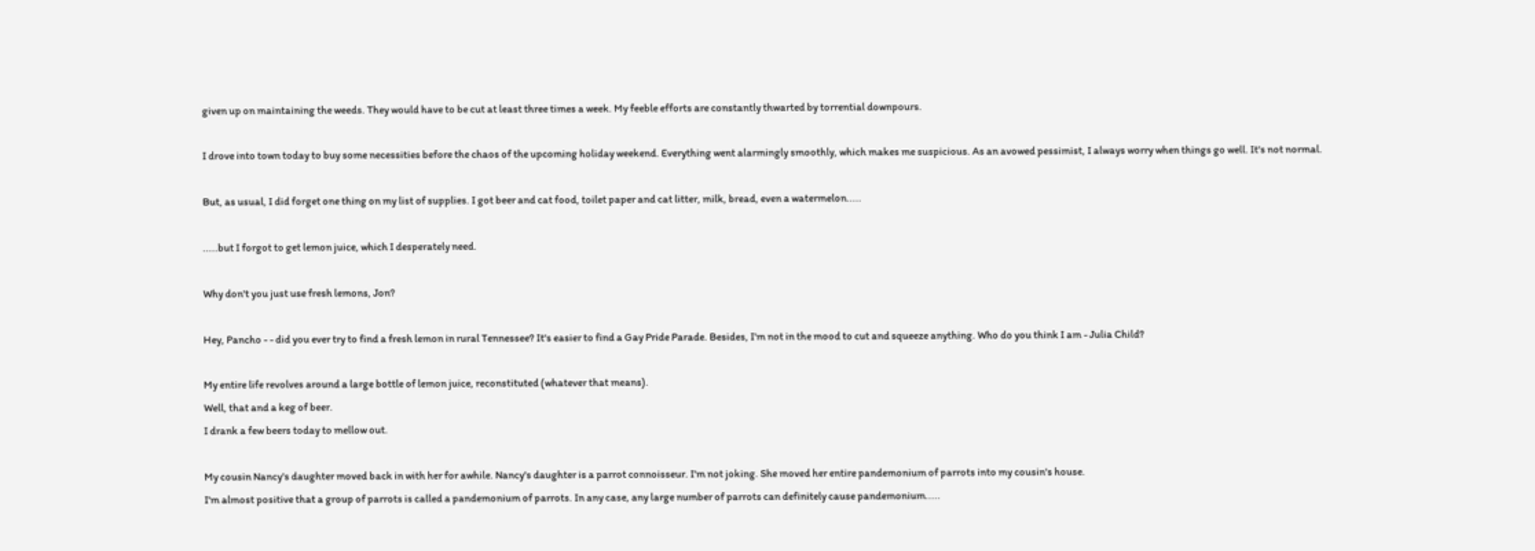given up on maintaining the weeds. They would have to be cut at least three times a week. My feeble efforts are constantly thwarted by torrential downpours.

I drove into town today to buy some necessities before the chaos of the upcoming holiday weekend. Everything went alarmingly smoothly, which makes me suspicious. As an avowed pessimist, I always worry when things go well. It's not normal.

But, as usual, I did forget one thing on my list of supplies. I got beer and cat food, toilet paper and cat litter, milk, bread, even a watermelon.....

.....but I forgot to get lemon juice, which I desperately need.

Why don't you just use fresh lemons, Jon?

Hey, Pancho - - did you ever try to find a fresh lemon in rural Tennessee? It's easier to find a Gay Pride Parade. Besides, I'm not in the mood to cut and squeeze anything. Who do you think I am - Julia Child?

My entire life revolves around a large bottle of lemon juice, reconstituted (whatever that means).
Well, that and a keg of beer.
I drank a few beers today to mellow out.

My cousin Nancy's daughter moved back in with her for awhile. Nancy's daughter is a parrot connoisseur. I'm not joking. She moved her entire pandemonium of parrots into my cousin's house.
I'm almost positive that a group of parrots is called a pandemonium of parrots. In any case, any large number of parrots can definitely cause pandemonium.....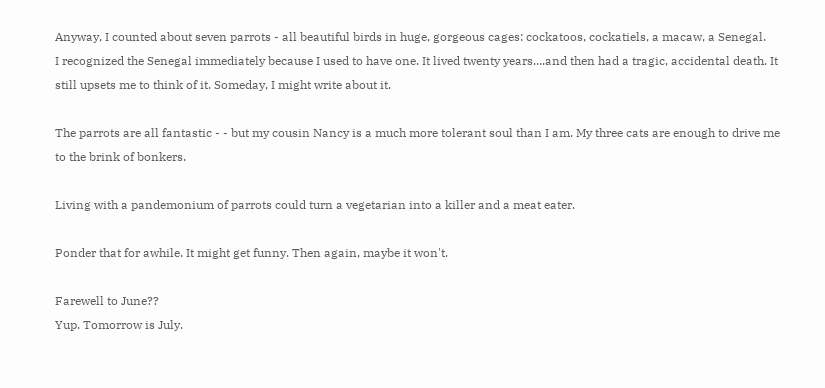Anyway, I counted about seven parrots - all beautiful birds in huge, gorgeous cages: cockatoos, cockatiels, a macaw, a Senegal.
I recognized the Senegal immediately because I used to have one. It lived twenty years....and then had a tragic, accidental death. It still upsets me to think of it. Someday, I might write about it.

The parrots are all fantastic - - but my cousin Nancy is a much more tolerant soul than I am. My three cats are enough to drive me to the brink of bonkers.

Living with a pandemonium of parrots could turn a vegetarian into a killer and a meat eater.

Ponder that for awhile. It might get funny. Then again, maybe it won't.

Farewell to June??
Yup. Tomorrow is July.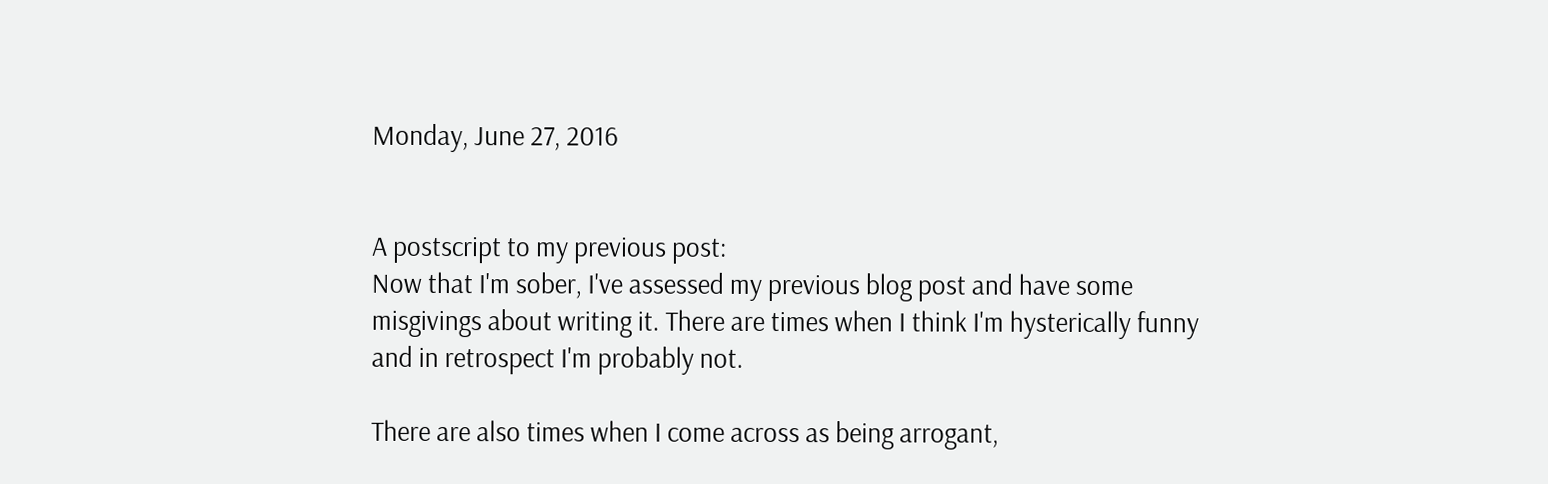Monday, June 27, 2016


A postscript to my previous post:
Now that I'm sober, I've assessed my previous blog post and have some misgivings about writing it. There are times when I think I'm hysterically funny and in retrospect I'm probably not.

There are also times when I come across as being arrogant,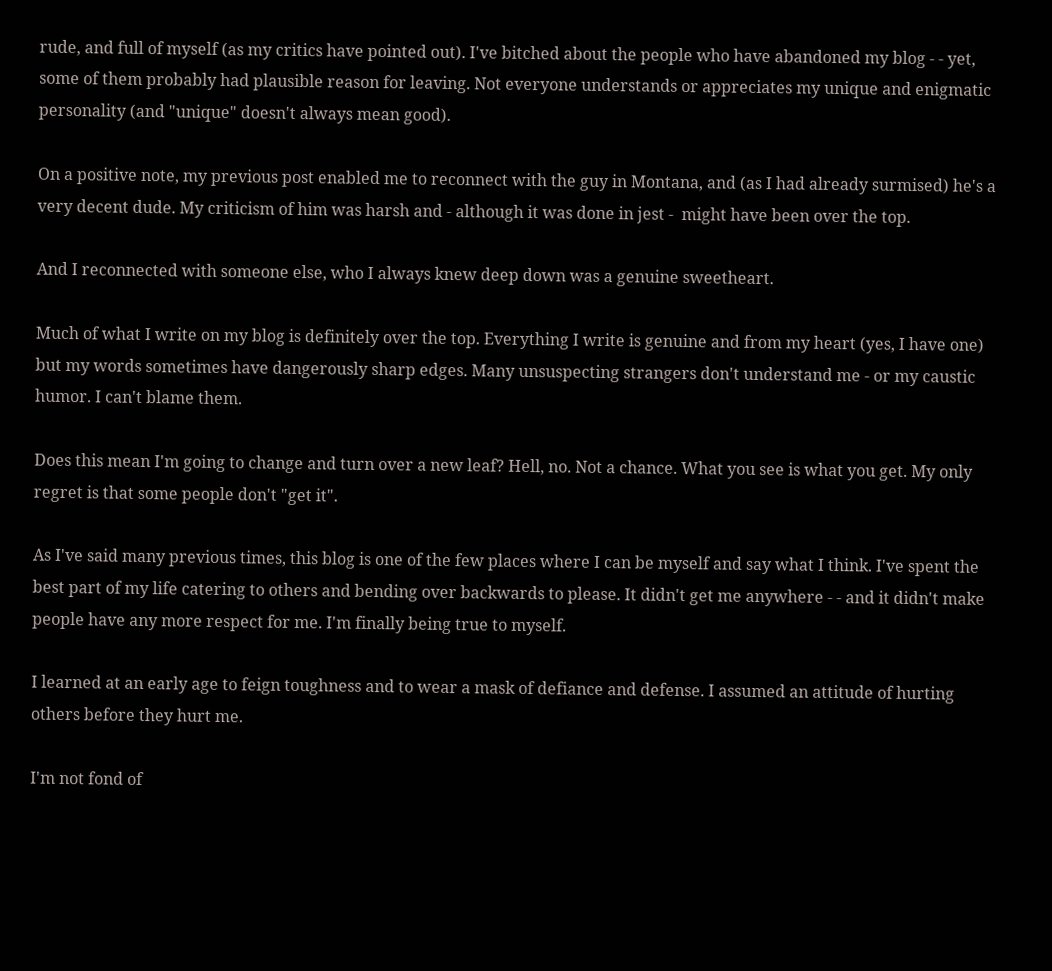rude, and full of myself (as my critics have pointed out). I've bitched about the people who have abandoned my blog - - yet, some of them probably had plausible reason for leaving. Not everyone understands or appreciates my unique and enigmatic personality (and "unique" doesn't always mean good).

On a positive note, my previous post enabled me to reconnect with the guy in Montana, and (as I had already surmised) he's a very decent dude. My criticism of him was harsh and - although it was done in jest -  might have been over the top.

And I reconnected with someone else, who I always knew deep down was a genuine sweetheart.

Much of what I write on my blog is definitely over the top. Everything I write is genuine and from my heart (yes, I have one) but my words sometimes have dangerously sharp edges. Many unsuspecting strangers don't understand me - or my caustic humor. I can't blame them.

Does this mean I'm going to change and turn over a new leaf? Hell, no. Not a chance. What you see is what you get. My only regret is that some people don't "get it".

As I've said many previous times, this blog is one of the few places where I can be myself and say what I think. I've spent the best part of my life catering to others and bending over backwards to please. It didn't get me anywhere - - and it didn't make people have any more respect for me. I'm finally being true to myself.

I learned at an early age to feign toughness and to wear a mask of defiance and defense. I assumed an attitude of hurting others before they hurt me.

I'm not fond of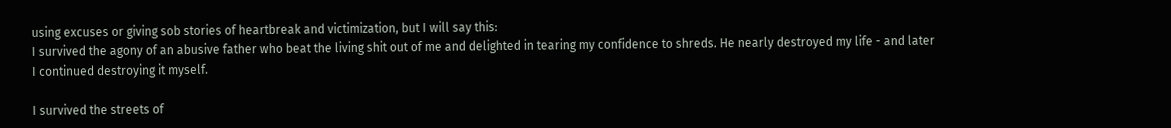using excuses or giving sob stories of heartbreak and victimization, but I will say this:
I survived the agony of an abusive father who beat the living shit out of me and delighted in tearing my confidence to shreds. He nearly destroyed my life - and later I continued destroying it myself.

I survived the streets of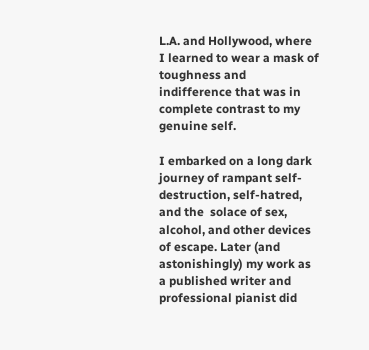L.A. and Hollywood, where I learned to wear a mask of toughness and indifference that was in complete contrast to my genuine self.

I embarked on a long dark journey of rampant self-destruction, self-hatred, and the  solace of sex, alcohol, and other devices of escape. Later (and astonishingly) my work as a published writer and professional pianist did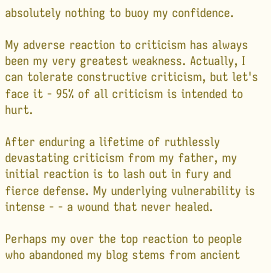absolutely nothing to buoy my confidence.

My adverse reaction to criticism has always been my very greatest weakness. Actually, I can tolerate constructive criticism, but let's face it - 95% of all criticism is intended to hurt.

After enduring a lifetime of ruthlessly devastating criticism from my father, my initial reaction is to lash out in fury and fierce defense. My underlying vulnerability is intense - - a wound that never healed.

Perhaps my over the top reaction to people who abandoned my blog stems from ancient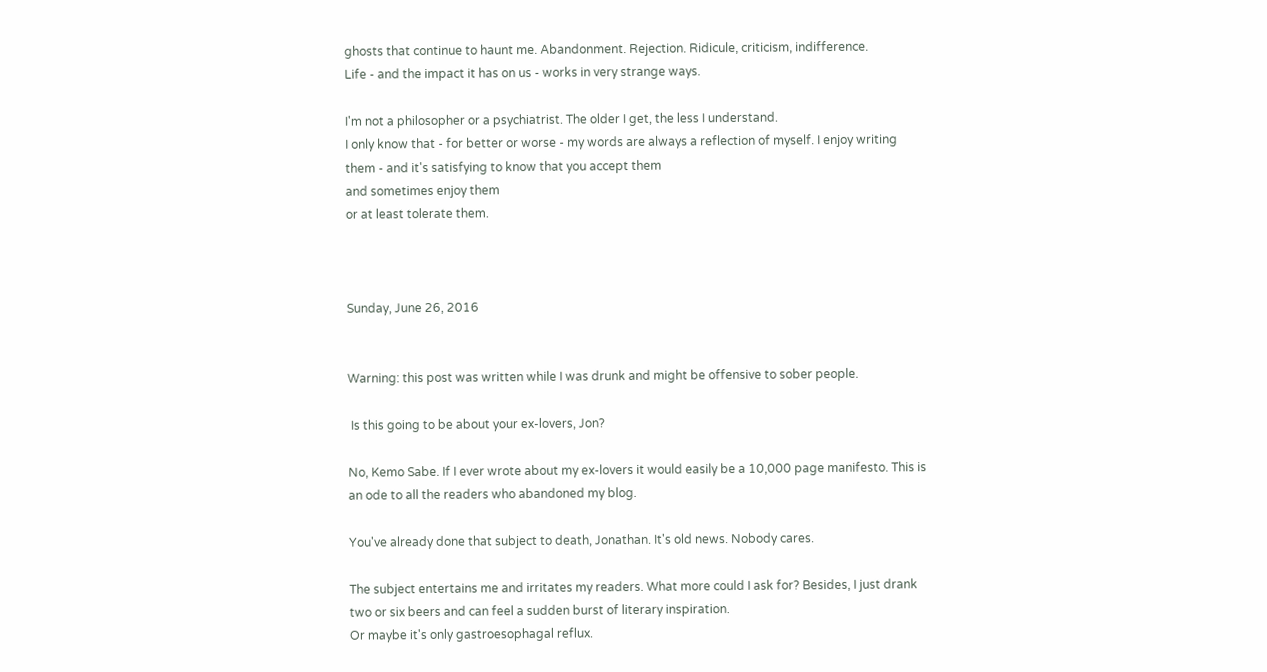ghosts that continue to haunt me. Abandonment. Rejection. Ridicule, criticism, indifference.
Life - and the impact it has on us - works in very strange ways.

I'm not a philosopher or a psychiatrist. The older I get, the less I understand.
I only know that - for better or worse - my words are always a reflection of myself. I enjoy writing them - and it's satisfying to know that you accept them
and sometimes enjoy them
or at least tolerate them.



Sunday, June 26, 2016


Warning: this post was written while I was drunk and might be offensive to sober people.

 Is this going to be about your ex-lovers, Jon?

No, Kemo Sabe. If I ever wrote about my ex-lovers it would easily be a 10,000 page manifesto. This is an ode to all the readers who abandoned my blog.

You've already done that subject to death, Jonathan. It's old news. Nobody cares.

The subject entertains me and irritates my readers. What more could I ask for? Besides, I just drank two or six beers and can feel a sudden burst of literary inspiration.
Or maybe it's only gastroesophagal reflux.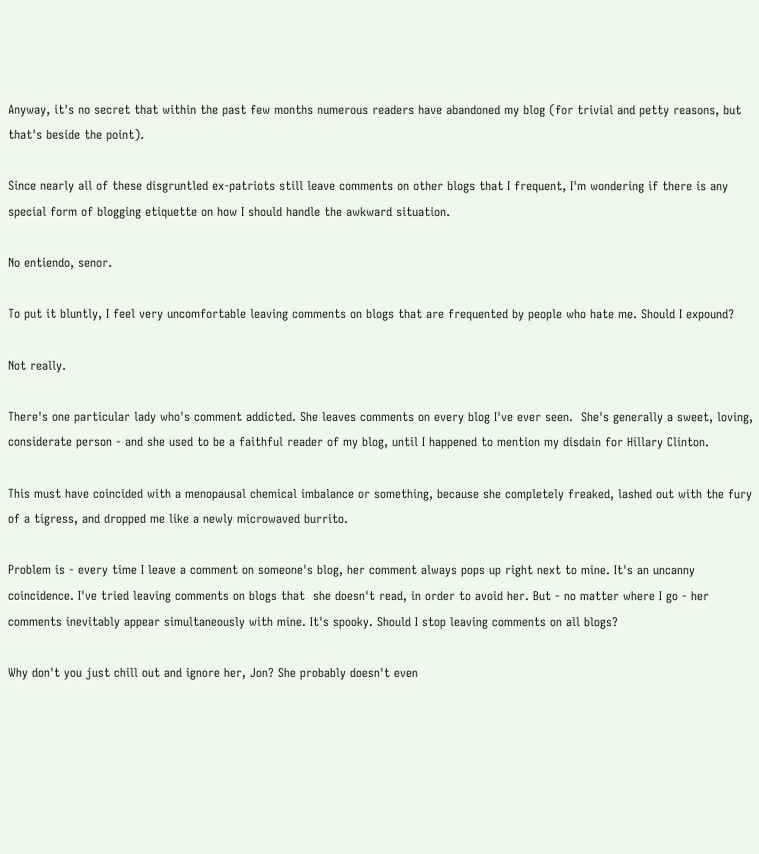Anyway, it's no secret that within the past few months numerous readers have abandoned my blog (for trivial and petty reasons, but that's beside the point).

Since nearly all of these disgruntled ex-patriots still leave comments on other blogs that I frequent, I'm wondering if there is any special form of blogging etiquette on how I should handle the awkward situation.

No entiendo, senor.

To put it bluntly, I feel very uncomfortable leaving comments on blogs that are frequented by people who hate me. Should I expound?

Not really.

There's one particular lady who's comment addicted. She leaves comments on every blog I've ever seen.  She's generally a sweet, loving, considerate person - and she used to be a faithful reader of my blog, until I happened to mention my disdain for Hillary Clinton.

This must have coincided with a menopausal chemical imbalance or something, because she completely freaked, lashed out with the fury of a tigress, and dropped me like a newly microwaved burrito.

Problem is - every time I leave a comment on someone's blog, her comment always pops up right next to mine. It's an uncanny coincidence. I've tried leaving comments on blogs that  she doesn't read, in order to avoid her. But - no matter where I go - her comments inevitably appear simultaneously with mine. It's spooky. Should I stop leaving comments on all blogs?

Why don't you just chill out and ignore her, Jon? She probably doesn't even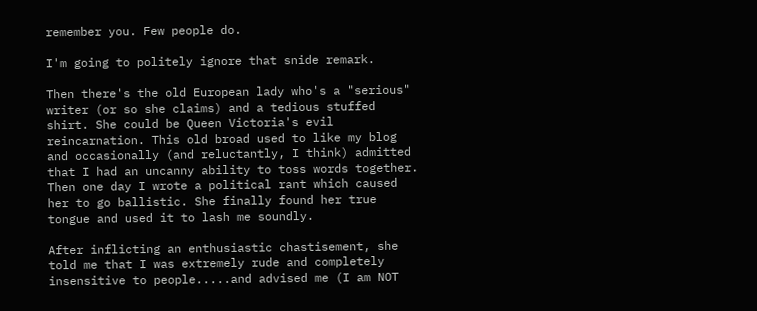remember you. Few people do.

I'm going to politely ignore that snide remark.

Then there's the old European lady who's a "serious" writer (or so she claims) and a tedious stuffed shirt. She could be Queen Victoria's evil reincarnation. This old broad used to like my blog and occasionally (and reluctantly, I think) admitted that I had an uncanny ability to toss words together. Then one day I wrote a political rant which caused her to go ballistic. She finally found her true tongue and used it to lash me soundly.

After inflicting an enthusiastic chastisement, she told me that I was extremely rude and completely insensitive to people.....and advised me (I am NOT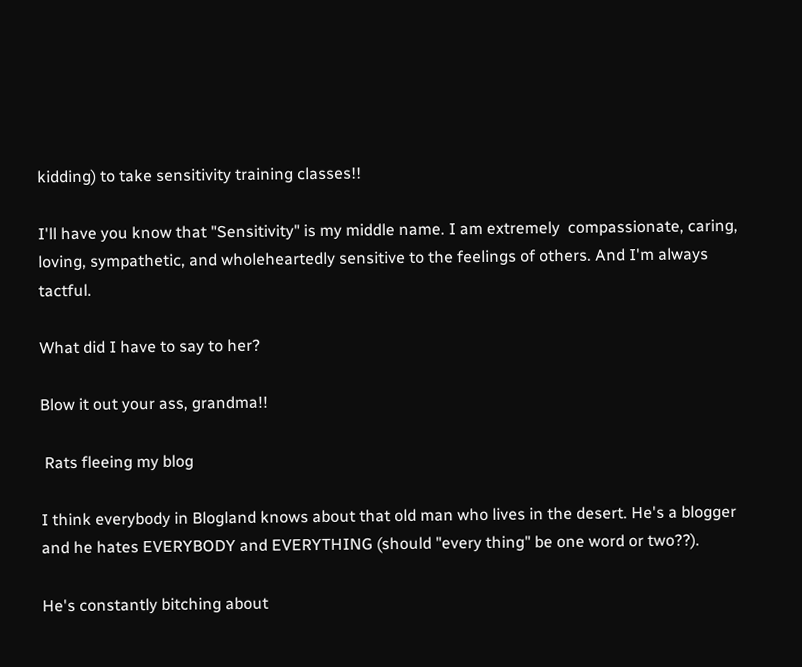kidding) to take sensitivity training classes!!

I'll have you know that "Sensitivity" is my middle name. I am extremely  compassionate, caring, loving, sympathetic, and wholeheartedly sensitive to the feelings of others. And I'm always tactful.

What did I have to say to her?

Blow it out your ass, grandma!!

 Rats fleeing my blog

I think everybody in Blogland knows about that old man who lives in the desert. He's a blogger and he hates EVERYBODY and EVERYTHING (should "every thing" be one word or two??).

He's constantly bitching about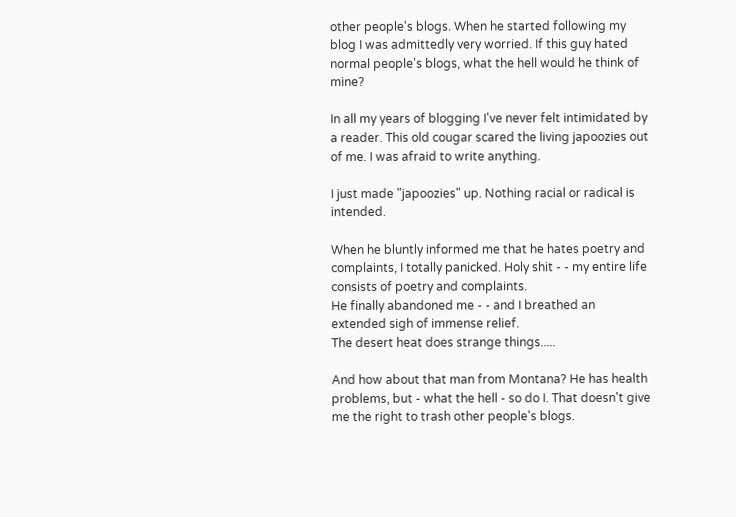other people's blogs. When he started following my blog I was admittedly very worried. If this guy hated normal people's blogs, what the hell would he think of mine?

In all my years of blogging I've never felt intimidated by a reader. This old cougar scared the living japoozies out of me. I was afraid to write anything.

I just made "japoozies" up. Nothing racial or radical is intended.

When he bluntly informed me that he hates poetry and complaints, I totally panicked. Holy shit - - my entire life consists of poetry and complaints.
He finally abandoned me - - and I breathed an extended sigh of immense relief.
The desert heat does strange things.....

And how about that man from Montana? He has health problems, but - what the hell - so do I. That doesn't give me the right to trash other people's blogs.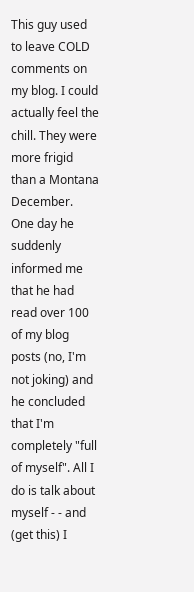This guy used to leave COLD comments on my blog. I could actually feel the chill. They were more frigid than a Montana December.
One day he suddenly informed me that he had read over 100 of my blog posts (no, I'm not joking) and he concluded that I'm completely "full of myself". All I do is talk about myself - - and (get this) I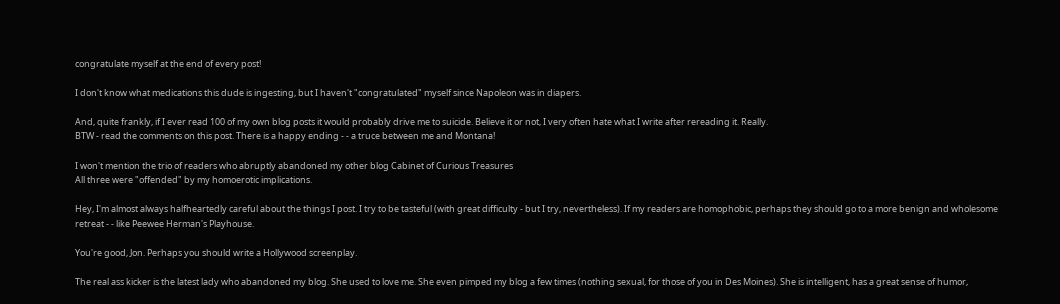congratulate myself at the end of every post!

I don't know what medications this dude is ingesting, but I haven't "congratulated" myself since Napoleon was in diapers.

And, quite frankly, if I ever read 100 of my own blog posts it would probably drive me to suicide. Believe it or not, I very often hate what I write after rereading it. Really.
BTW - read the comments on this post. There is a happy ending - - a truce between me and Montana!

I won't mention the trio of readers who abruptly abandoned my other blog Cabinet of Curious Treasures
All three were "offended" by my homoerotic implications.

Hey, I'm almost always halfheartedly careful about the things I post. I try to be tasteful (with great difficulty - but I try, nevertheless). If my readers are homophobic, perhaps they should go to a more benign and wholesome retreat - - like Peewee Herman's Playhouse.

You're good, Jon. Perhaps you should write a Hollywood screenplay.

The real ass kicker is the latest lady who abandoned my blog. She used to love me. She even pimped my blog a few times (nothing sexual, for those of you in Des Moines). She is intelligent, has a great sense of humor,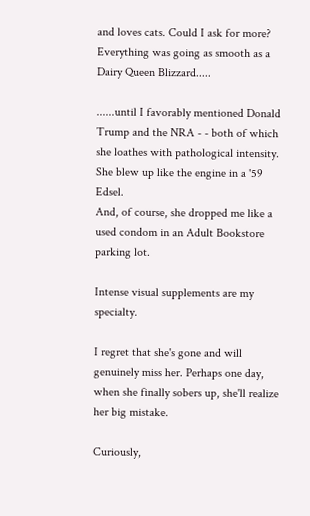and loves cats. Could I ask for more? Everything was going as smooth as a Dairy Queen Blizzard.....

......until I favorably mentioned Donald Trump and the NRA - - both of which she loathes with pathological intensity. She blew up like the engine in a '59 Edsel.
And, of course, she dropped me like a used condom in an Adult Bookstore parking lot.

Intense visual supplements are my specialty.

I regret that she's gone and will genuinely miss her. Perhaps one day, when she finally sobers up, she'll realize her big mistake.

Curiously,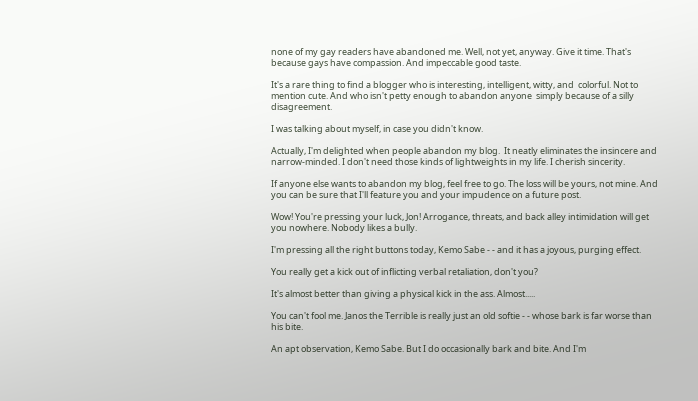none of my gay readers have abandoned me. Well, not yet, anyway. Give it time. That's because gays have compassion. And impeccable good taste.

It's a rare thing to find a blogger who is interesting, intelligent, witty, and  colorful. Not to mention cute. And who isn't petty enough to abandon anyone  simply because of a silly disagreement.

I was talking about myself, in case you didn't know.

Actually, I'm delighted when people abandon my blog.  It neatly eliminates the insincere and narrow-minded. I don't need those kinds of lightweights in my life. I cherish sincerity.

If anyone else wants to abandon my blog, feel free to go. The loss will be yours, not mine. And you can be sure that I'll feature you and your impudence on a future post.

Wow! You're pressing your luck, Jon! Arrogance, threats, and back alley intimidation will get you nowhere. Nobody likes a bully.

I'm pressing all the right buttons today, Kemo Sabe - - and it has a joyous, purging effect.

You really get a kick out of inflicting verbal retaliation, don't you?

It's almost better than giving a physical kick in the ass. Almost.....

You can't fool me. Janos the Terrible is really just an old softie - - whose bark is far worse than his bite.

An apt observation, Kemo Sabe. But I do occasionally bark and bite. And I'm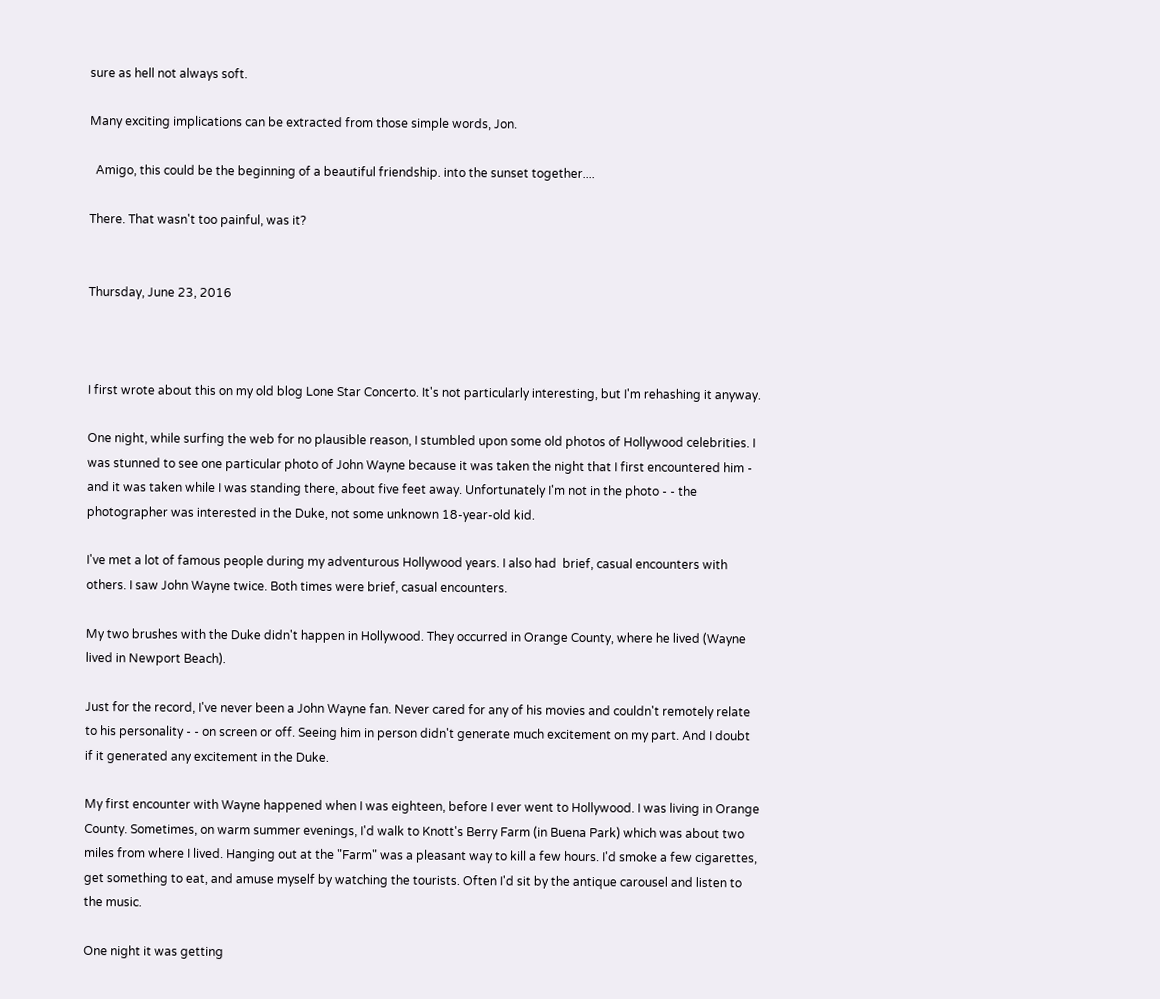sure as hell not always soft.

Many exciting implications can be extracted from those simple words, Jon.

  Amigo, this could be the beginning of a beautiful friendship. into the sunset together....

There. That wasn't too painful, was it?


Thursday, June 23, 2016



I first wrote about this on my old blog Lone Star Concerto. It's not particularly interesting, but I'm rehashing it anyway.

One night, while surfing the web for no plausible reason, I stumbled upon some old photos of Hollywood celebrities. I was stunned to see one particular photo of John Wayne because it was taken the night that I first encountered him - and it was taken while I was standing there, about five feet away. Unfortunately I'm not in the photo - - the photographer was interested in the Duke, not some unknown 18-year-old kid.

I've met a lot of famous people during my adventurous Hollywood years. I also had  brief, casual encounters with others. I saw John Wayne twice. Both times were brief, casual encounters.

My two brushes with the Duke didn't happen in Hollywood. They occurred in Orange County, where he lived (Wayne lived in Newport Beach).

Just for the record, I've never been a John Wayne fan. Never cared for any of his movies and couldn't remotely relate to his personality - - on screen or off. Seeing him in person didn't generate much excitement on my part. And I doubt if it generated any excitement in the Duke.

My first encounter with Wayne happened when I was eighteen, before I ever went to Hollywood. I was living in Orange County. Sometimes, on warm summer evenings, I'd walk to Knott's Berry Farm (in Buena Park) which was about two miles from where I lived. Hanging out at the "Farm" was a pleasant way to kill a few hours. I'd smoke a few cigarettes, get something to eat, and amuse myself by watching the tourists. Often I'd sit by the antique carousel and listen to the music.

One night it was getting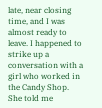late, near closing time, and I was almost ready to leave. I happened to strike up a conversation with a girl who worked in the Candy Shop. She told me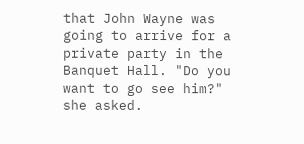that John Wayne was going to arrive for a private party in the Banquet Hall. "Do you want to go see him?" she asked.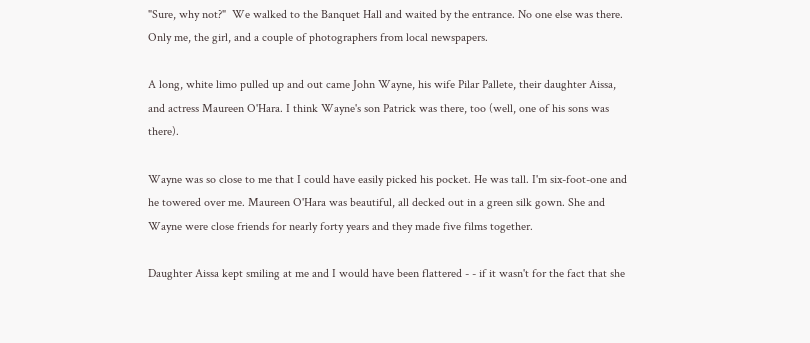"Sure, why not?"  We walked to the Banquet Hall and waited by the entrance. No one else was there. Only me, the girl, and a couple of photographers from local newspapers.

A long, white limo pulled up and out came John Wayne, his wife Pilar Pallete, their daughter Aissa, and actress Maureen O'Hara. I think Wayne's son Patrick was there, too (well, one of his sons was there).

Wayne was so close to me that I could have easily picked his pocket. He was tall. I'm six-foot-one and he towered over me. Maureen O'Hara was beautiful, all decked out in a green silk gown. She and Wayne were close friends for nearly forty years and they made five films together.

Daughter Aissa kept smiling at me and I would have been flattered - - if it wasn't for the fact that she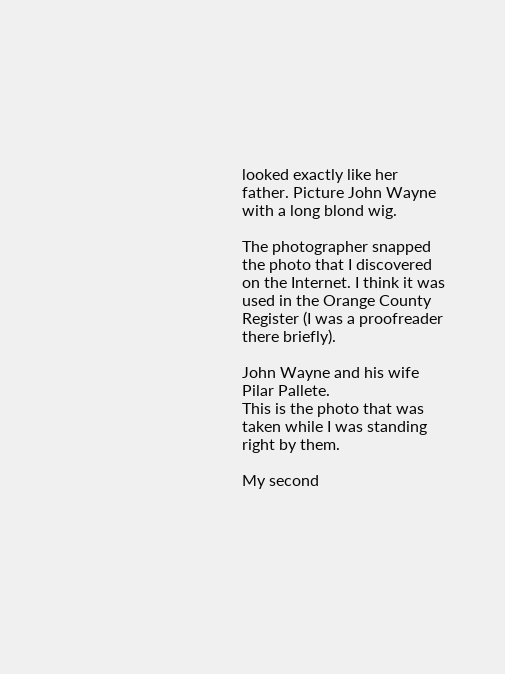looked exactly like her father. Picture John Wayne with a long blond wig.

The photographer snapped the photo that I discovered on the Internet. I think it was used in the Orange County Register (I was a proofreader there briefly).

John Wayne and his wife Pilar Pallete.
This is the photo that was taken while I was standing right by them.

My second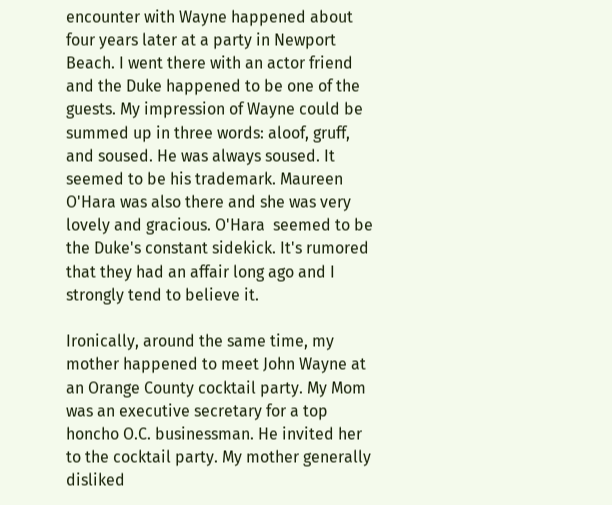encounter with Wayne happened about four years later at a party in Newport Beach. I went there with an actor friend and the Duke happened to be one of the guests. My impression of Wayne could be summed up in three words: aloof, gruff, and soused. He was always soused. It seemed to be his trademark. Maureen O'Hara was also there and she was very lovely and gracious. O'Hara  seemed to be the Duke's constant sidekick. It's rumored that they had an affair long ago and I strongly tend to believe it.

Ironically, around the same time, my mother happened to meet John Wayne at an Orange County cocktail party. My Mom was an executive secretary for a top honcho O.C. businessman. He invited her to the cocktail party. My mother generally disliked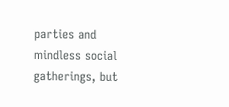parties and mindless social gatherings, but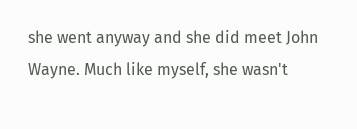she went anyway and she did meet John Wayne. Much like myself, she wasn't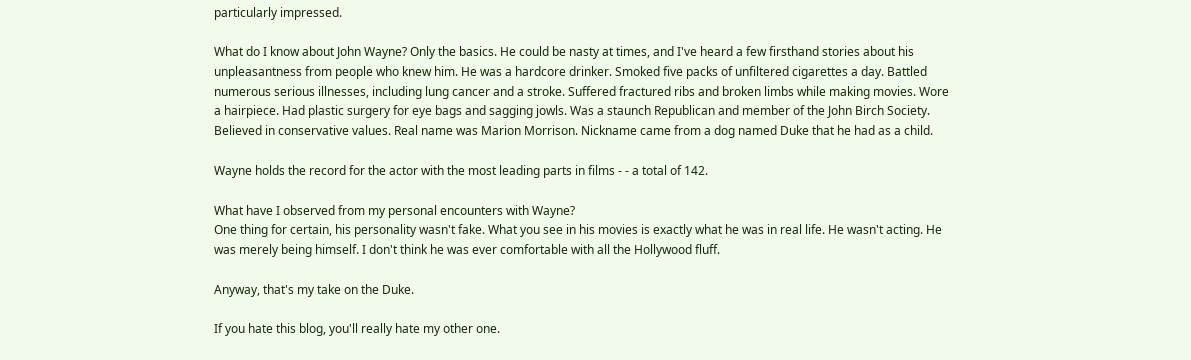particularly impressed.

What do I know about John Wayne? Only the basics. He could be nasty at times, and I've heard a few firsthand stories about his unpleasantness from people who knew him. He was a hardcore drinker. Smoked five packs of unfiltered cigarettes a day. Battled numerous serious illnesses, including lung cancer and a stroke. Suffered fractured ribs and broken limbs while making movies. Wore a hairpiece. Had plastic surgery for eye bags and sagging jowls. Was a staunch Republican and member of the John Birch Society. Believed in conservative values. Real name was Marion Morrison. Nickname came from a dog named Duke that he had as a child.

Wayne holds the record for the actor with the most leading parts in films - - a total of 142.

What have I observed from my personal encounters with Wayne?
One thing for certain, his personality wasn't fake. What you see in his movies is exactly what he was in real life. He wasn't acting. He was merely being himself. I don't think he was ever comfortable with all the Hollywood fluff.

Anyway, that's my take on the Duke.

If you hate this blog, you'll really hate my other one.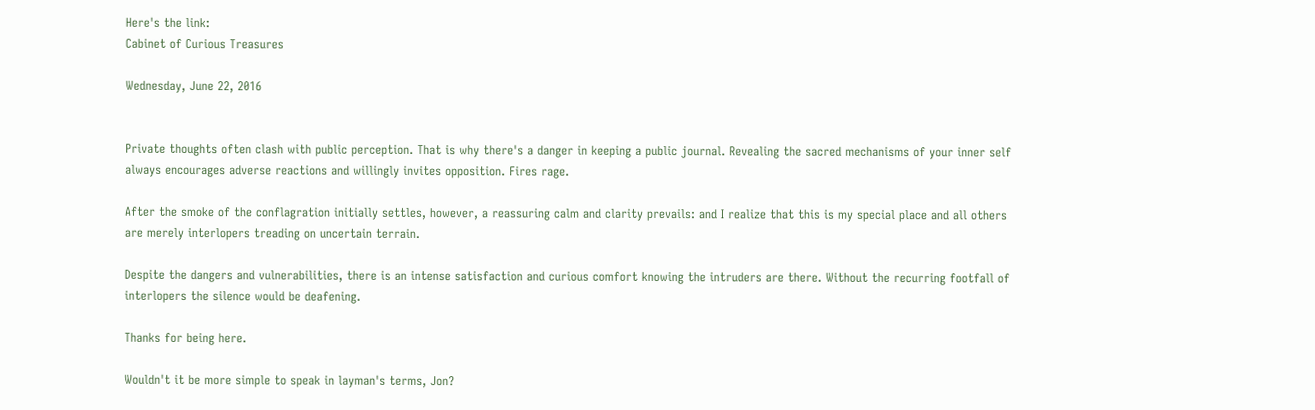Here's the link:
Cabinet of Curious Treasures

Wednesday, June 22, 2016


Private thoughts often clash with public perception. That is why there's a danger in keeping a public journal. Revealing the sacred mechanisms of your inner self always encourages adverse reactions and willingly invites opposition. Fires rage.

After the smoke of the conflagration initially settles, however, a reassuring calm and clarity prevails: and I realize that this is my special place and all others are merely interlopers treading on uncertain terrain.

Despite the dangers and vulnerabilities, there is an intense satisfaction and curious comfort knowing the intruders are there. Without the recurring footfall of  interlopers the silence would be deafening.

Thanks for being here.

Wouldn't it be more simple to speak in layman's terms, Jon?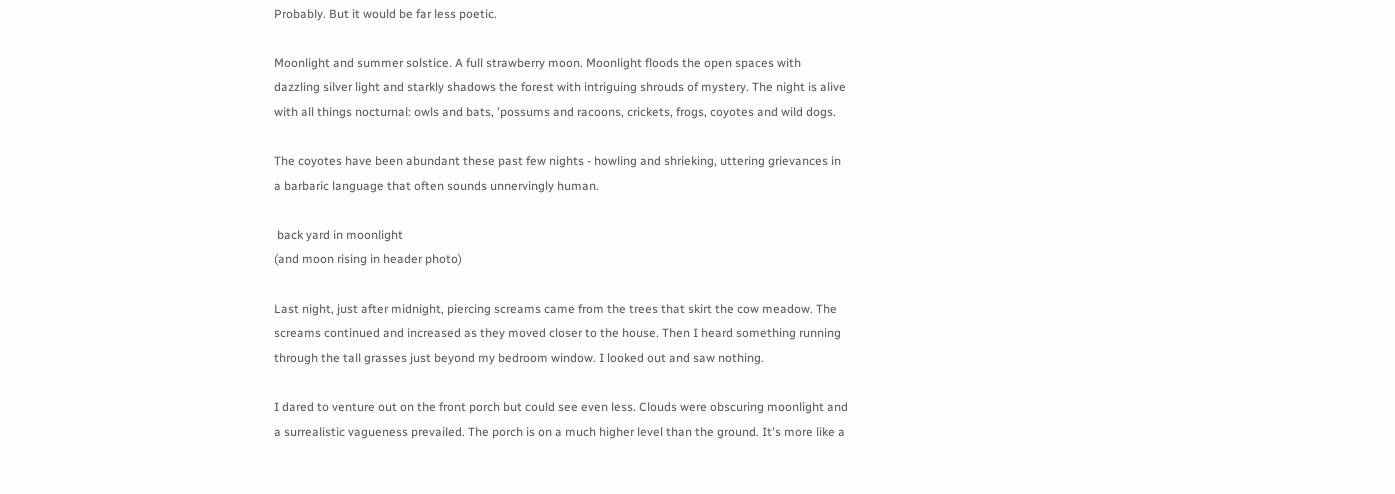Probably. But it would be far less poetic.

Moonlight and summer solstice. A full strawberry moon. Moonlight floods the open spaces with dazzling silver light and starkly shadows the forest with intriguing shrouds of mystery. The night is alive with all things nocturnal: owls and bats, 'possums and racoons, crickets, frogs, coyotes and wild dogs.

The coyotes have been abundant these past few nights - howling and shrieking, uttering grievances in a barbaric language that often sounds unnervingly human.

 back yard in moonlight
(and moon rising in header photo)

Last night, just after midnight, piercing screams came from the trees that skirt the cow meadow. The screams continued and increased as they moved closer to the house. Then I heard something running through the tall grasses just beyond my bedroom window. I looked out and saw nothing.

I dared to venture out on the front porch but could see even less. Clouds were obscuring moonlight and a surrealistic vagueness prevailed. The porch is on a much higher level than the ground. It's more like a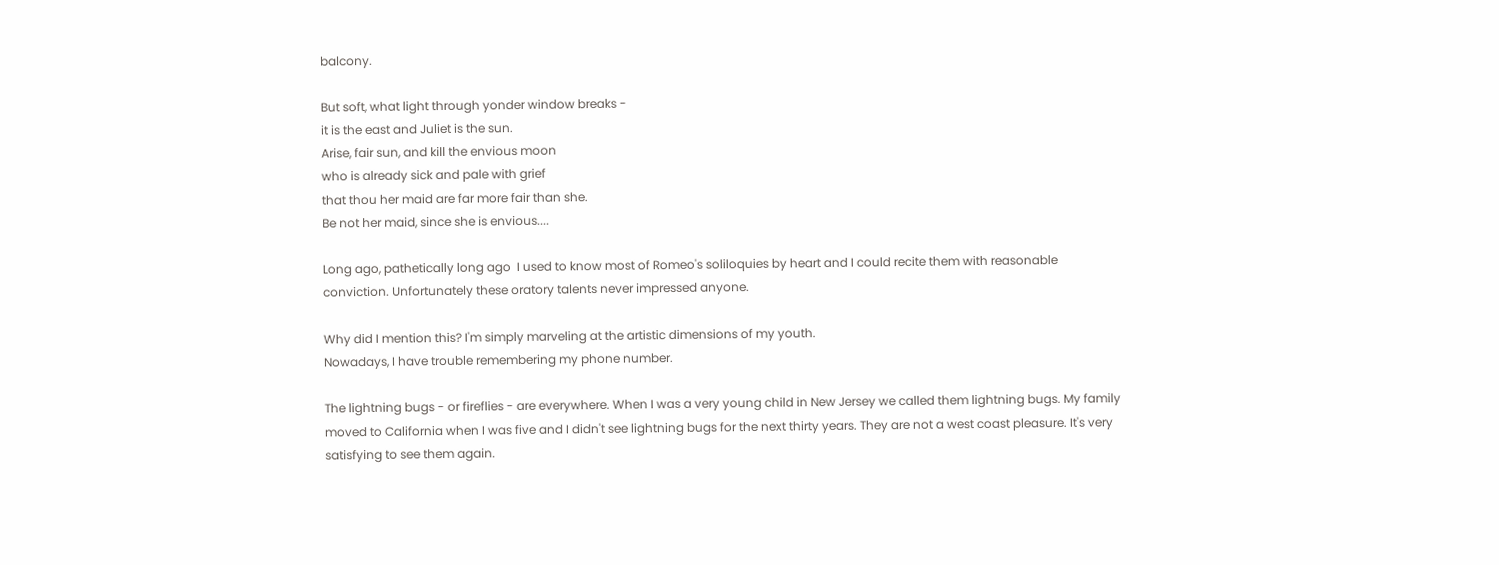balcony.

But soft, what light through yonder window breaks -
it is the east and Juliet is the sun.
Arise, fair sun, and kill the envious moon
who is already sick and pale with grief
that thou her maid are far more fair than she.
Be not her maid, since she is envious....

Long ago, pathetically long ago  I used to know most of Romeo's soliloquies by heart and I could recite them with reasonable conviction. Unfortunately these oratory talents never impressed anyone.

Why did I mention this? I'm simply marveling at the artistic dimensions of my youth.
Nowadays, I have trouble remembering my phone number.

The lightning bugs - or fireflies - are everywhere. When I was a very young child in New Jersey we called them lightning bugs. My family moved to California when I was five and I didn't see lightning bugs for the next thirty years. They are not a west coast pleasure. It's very satisfying to see them again.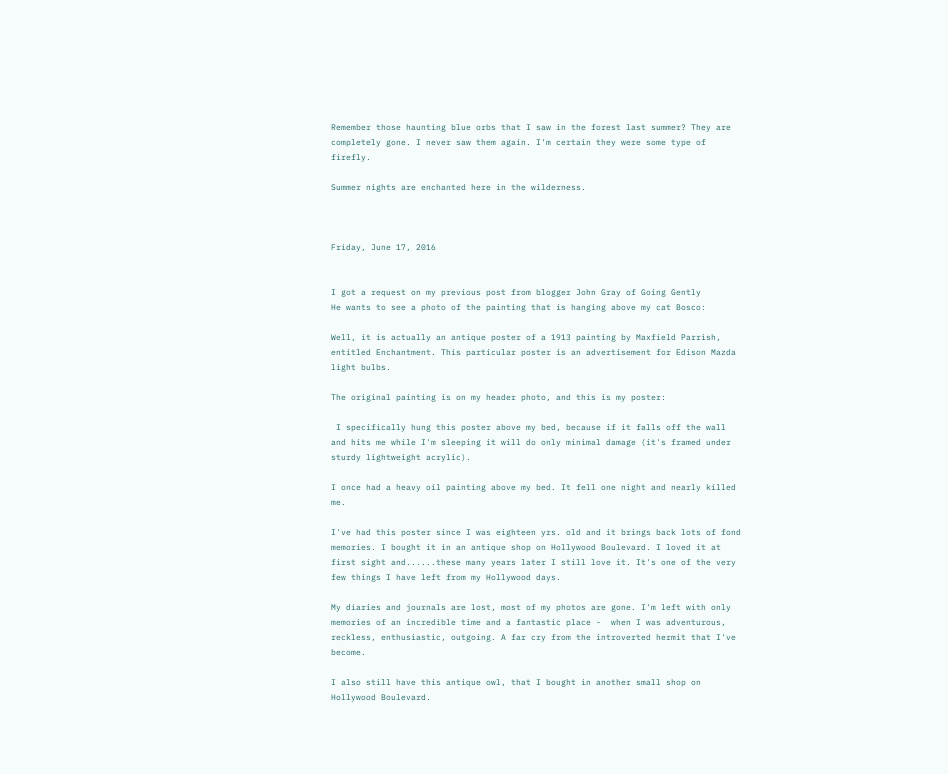Remember those haunting blue orbs that I saw in the forest last summer? They are completely gone. I never saw them again. I'm certain they were some type of firefly.

Summer nights are enchanted here in the wilderness.



Friday, June 17, 2016


I got a request on my previous post from blogger John Gray of Going Gently
He wants to see a photo of the painting that is hanging above my cat Bosco:

Well, it is actually an antique poster of a 1913 painting by Maxfield Parrish, entitled Enchantment. This particular poster is an advertisement for Edison Mazda light bulbs.

The original painting is on my header photo, and this is my poster:

 I specifically hung this poster above my bed, because if it falls off the wall and hits me while I'm sleeping it will do only minimal damage (it's framed under sturdy lightweight acrylic).

I once had a heavy oil painting above my bed. It fell one night and nearly killed me.

I've had this poster since I was eighteen yrs. old and it brings back lots of fond memories. I bought it in an antique shop on Hollywood Boulevard. I loved it at first sight and......these many years later I still love it. It's one of the very few things I have left from my Hollywood days.

My diaries and journals are lost, most of my photos are gone. I'm left with only memories of an incredible time and a fantastic place -  when I was adventurous, reckless, enthusiastic, outgoing. A far cry from the introverted hermit that I've become.

I also still have this antique owl, that I bought in another small shop on Hollywood Boulevard.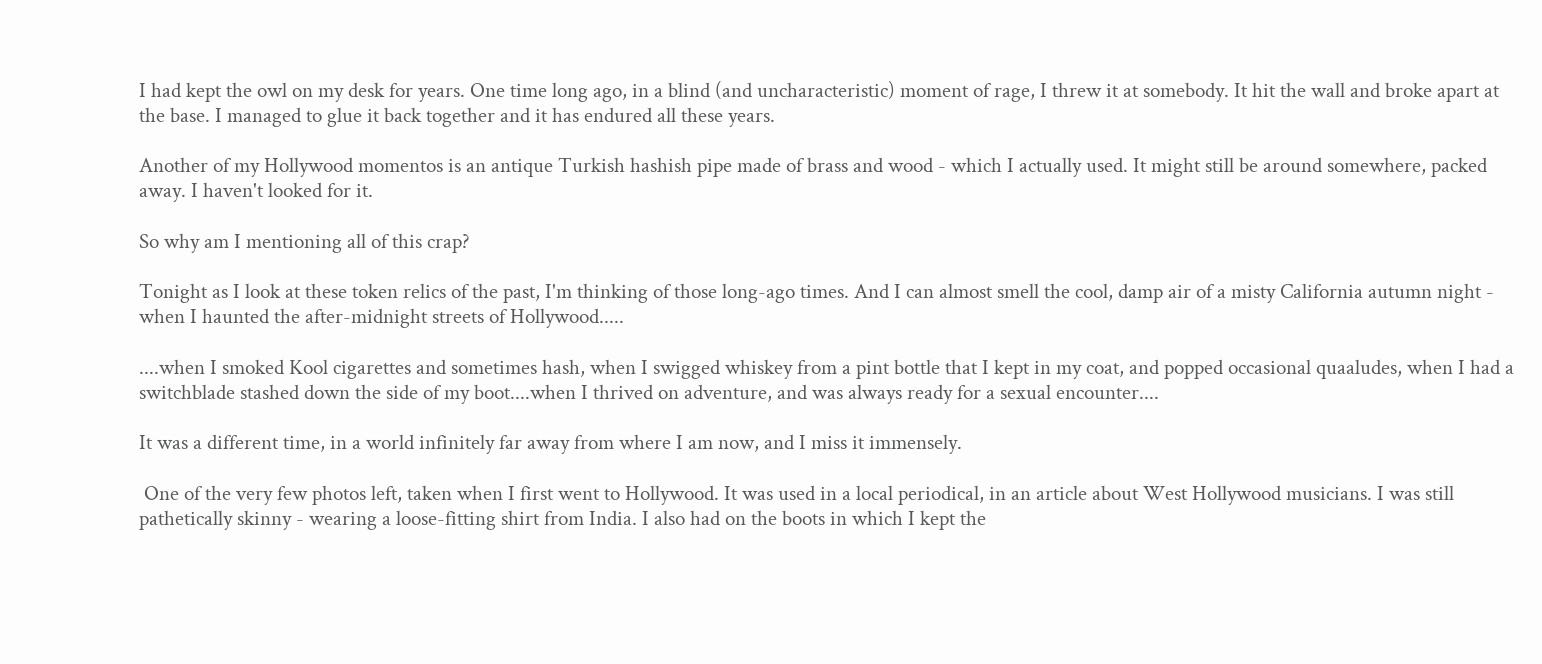I had kept the owl on my desk for years. One time long ago, in a blind (and uncharacteristic) moment of rage, I threw it at somebody. It hit the wall and broke apart at the base. I managed to glue it back together and it has endured all these years.

Another of my Hollywood momentos is an antique Turkish hashish pipe made of brass and wood - which I actually used. It might still be around somewhere, packed away. I haven't looked for it.

So why am I mentioning all of this crap?

Tonight as I look at these token relics of the past, I'm thinking of those long-ago times. And I can almost smell the cool, damp air of a misty California autumn night - when I haunted the after-midnight streets of Hollywood.....

....when I smoked Kool cigarettes and sometimes hash, when I swigged whiskey from a pint bottle that I kept in my coat, and popped occasional quaaludes, when I had a switchblade stashed down the side of my boot....when I thrived on adventure, and was always ready for a sexual encounter....

It was a different time, in a world infinitely far away from where I am now, and I miss it immensely.

 One of the very few photos left, taken when I first went to Hollywood. It was used in a local periodical, in an article about West Hollywood musicians. I was still pathetically skinny - wearing a loose-fitting shirt from India. I also had on the boots in which I kept the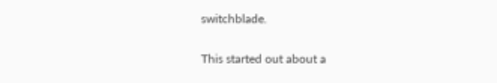switchblade.

This started out about a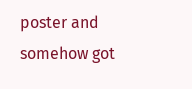poster and somehow got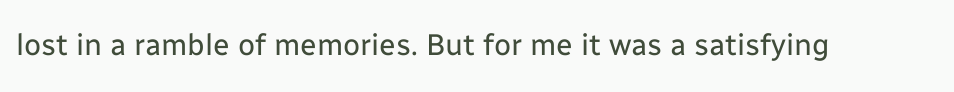lost in a ramble of memories. But for me it was a satisfying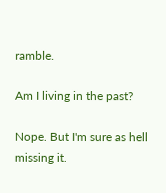ramble.

Am I living in the past?

Nope. But I'm sure as hell missing it.